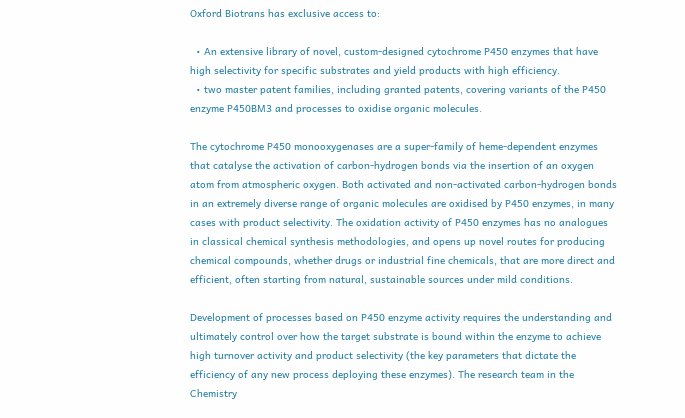Oxford Biotrans has exclusive access to:

  • An extensive library of novel, custom-designed cytochrome P450 enzymes that have high selectivity for specific substrates and yield products with high efficiency.
  • two master patent families, including granted patents, covering variants of the P450 enzyme P450BM3 and processes to oxidise organic molecules.

The cytochrome P450 monooxygenases are a super-family of heme-dependent enzymes that catalyse the activation of carbon-hydrogen bonds via the insertion of an oxygen atom from atmospheric oxygen. Both activated and non-activated carbon-hydrogen bonds in an extremely diverse range of organic molecules are oxidised by P450 enzymes, in many cases with product selectivity. The oxidation activity of P450 enzymes has no analogues in classical chemical synthesis methodologies, and opens up novel routes for producing chemical compounds, whether drugs or industrial fine chemicals, that are more direct and efficient, often starting from natural, sustainable sources under mild conditions.

Development of processes based on P450 enzyme activity requires the understanding and ultimately control over how the target substrate is bound within the enzyme to achieve high turnover activity and product selectivity (the key parameters that dictate the efficiency of any new process deploying these enzymes). The research team in the Chemistry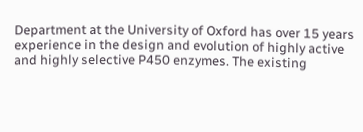Department at the University of Oxford has over 15 years experience in the design and evolution of highly active and highly selective P450 enzymes. The existing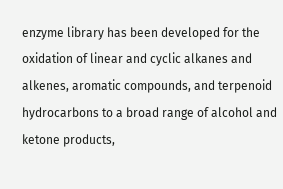enzyme library has been developed for the oxidation of linear and cyclic alkanes and alkenes, aromatic compounds, and terpenoid hydrocarbons to a broad range of alcohol and ketone products,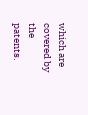which are covered by the patents.